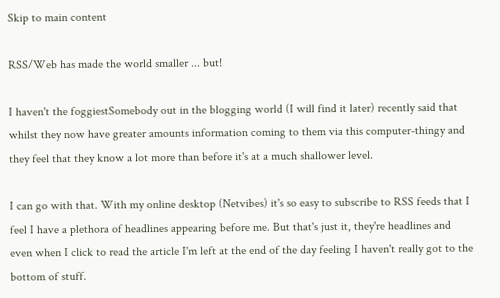Skip to main content

RSS/Web has made the world smaller ... but!

I haven't the foggiestSomebody out in the blogging world (I will find it later) recently said that whilst they now have greater amounts information coming to them via this computer-thingy and they feel that they know a lot more than before it's at a much shallower level.

I can go with that. With my online desktop (Netvibes) it's so easy to subscribe to RSS feeds that I feel I have a plethora of headlines appearing before me. But that's just it, they're headlines and even when I click to read the article I'm left at the end of the day feeling I haven't really got to the bottom of stuff.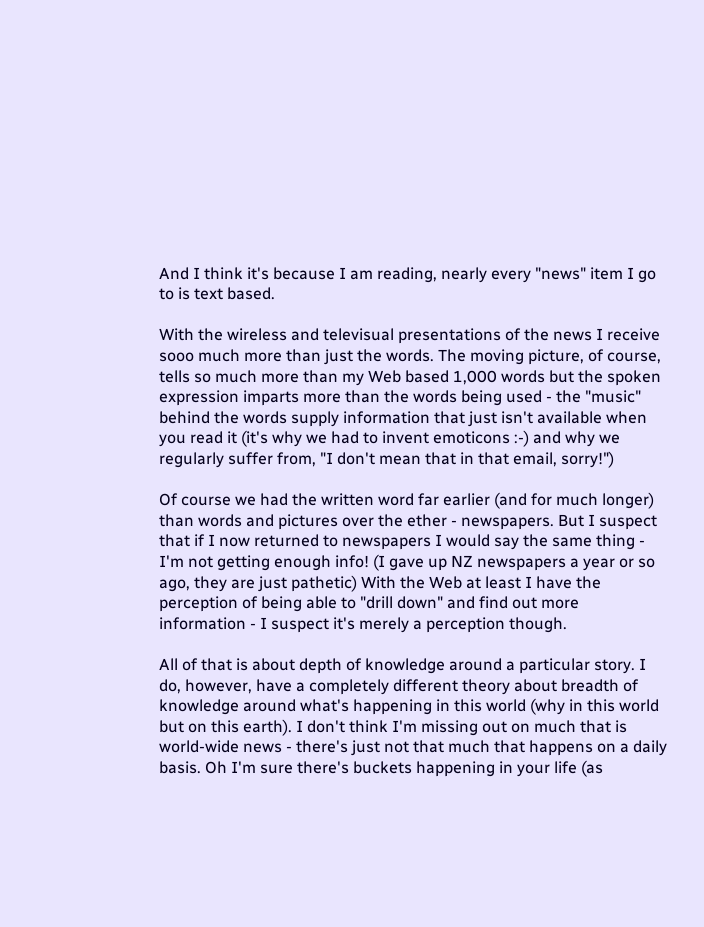And I think it's because I am reading, nearly every "news" item I go to is text based.

With the wireless and televisual presentations of the news I receive sooo much more than just the words. The moving picture, of course, tells so much more than my Web based 1,000 words but the spoken expression imparts more than the words being used - the "music" behind the words supply information that just isn't available when you read it (it's why we had to invent emoticons :-) and why we regularly suffer from, "I don't mean that in that email, sorry!")

Of course we had the written word far earlier (and for much longer) than words and pictures over the ether - newspapers. But I suspect that if I now returned to newspapers I would say the same thing - I'm not getting enough info! (I gave up NZ newspapers a year or so ago, they are just pathetic) With the Web at least I have the perception of being able to "drill down" and find out more information - I suspect it's merely a perception though.

All of that is about depth of knowledge around a particular story. I do, however, have a completely different theory about breadth of knowledge around what's happening in this world (why in this world but on this earth). I don't think I'm missing out on much that is world-wide news - there's just not that much that happens on a daily basis. Oh I'm sure there's buckets happening in your life (as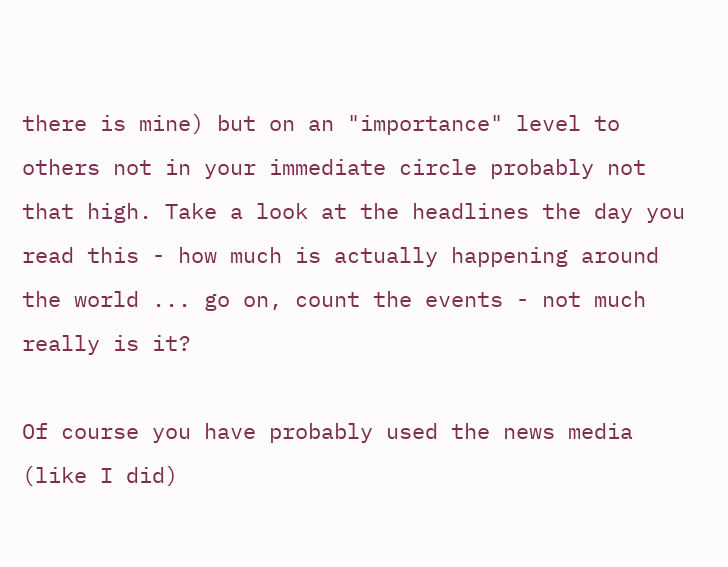there is mine) but on an "importance" level to others not in your immediate circle probably not that high. Take a look at the headlines the day you read this - how much is actually happening around the world ... go on, count the events - not much really is it?

Of course you have probably used the news media (like I did)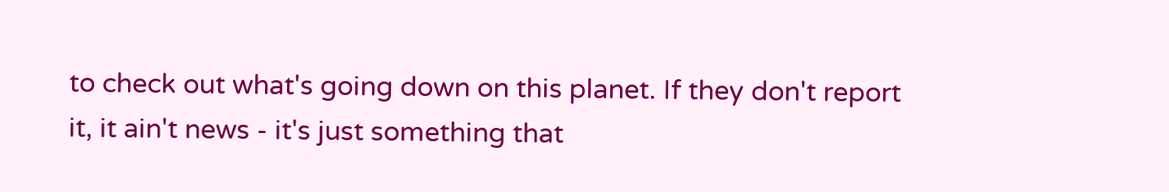to check out what's going down on this planet. If they don't report it, it ain't news - it's just something that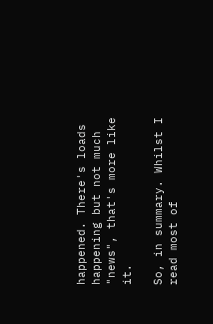happened. There's loads happening but not much "news", that's more like it.

So, in summary. Whilst I read most of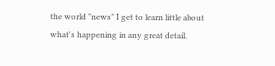the world "news" I get to learn little about what's happening in any great detail.